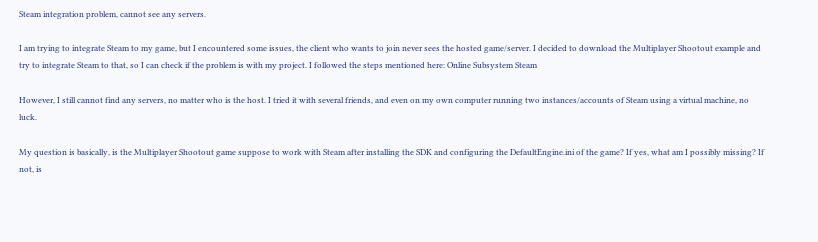Steam integration problem, cannot see any servers.

I am trying to integrate Steam to my game, but I encountered some issues, the client who wants to join never sees the hosted game/server. I decided to download the Multiplayer Shootout example and try to integrate Steam to that, so I can check if the problem is with my project. I followed the steps mentioned here: Online Subsystem Steam

However, I still cannot find any servers, no matter who is the host. I tried it with several friends, and even on my own computer running two instances/accounts of Steam using a virtual machine, no luck.

My question is basically, is the Multiplayer Shootout game suppose to work with Steam after installing the SDK and configuring the DefaultEngine.ini of the game? If yes, what am I possibly missing? If not, is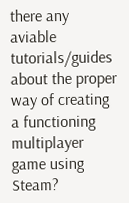there any aviable tutorials/guides about the proper way of creating a functioning multiplayer game using Steam?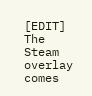[EDIT] The Steam overlay comes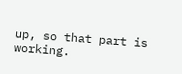up, so that part is working.